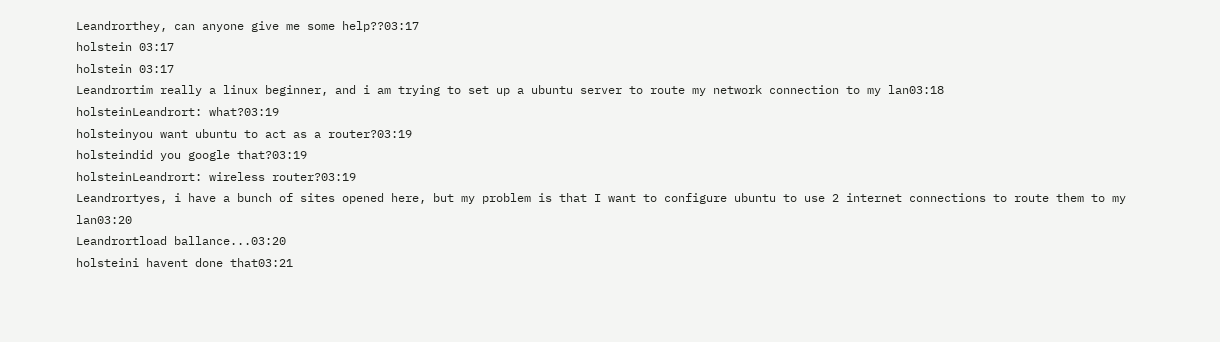Leandrorthey, can anyone give me some help??03:17
holstein 03:17
holstein 03:17
Leandrortim really a linux beginner, and i am trying to set up a ubuntu server to route my network connection to my lan03:18
holsteinLeandrort: what?03:19
holsteinyou want ubuntu to act as a router?03:19
holsteindid you google that?03:19
holsteinLeandrort: wireless router?03:19
Leandrortyes, i have a bunch of sites opened here, but my problem is that I want to configure ubuntu to use 2 internet connections to route them to my lan03:20
Leandrortload ballance...03:20
holsteini havent done that03:21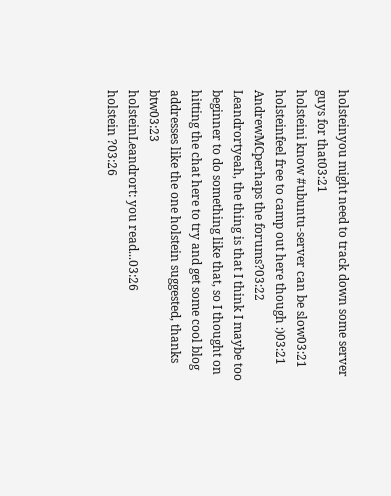holsteinyou might need to track down some server guys for that03:21
holsteini know #ubuntu-server can be slow03:21
holsteinfeel free to camp out here though :)03:21
AndrewMCperhaps the forums?03:22
Leandrortyeah, the thing is that I think I maybe too beginner to do something like that, so I thought on hitting the chat here to try and get some cool blog addresses like the one holstein suggested, thanks btw03:23
holsteinLeandrort: you read...03:26
holstein ?03:26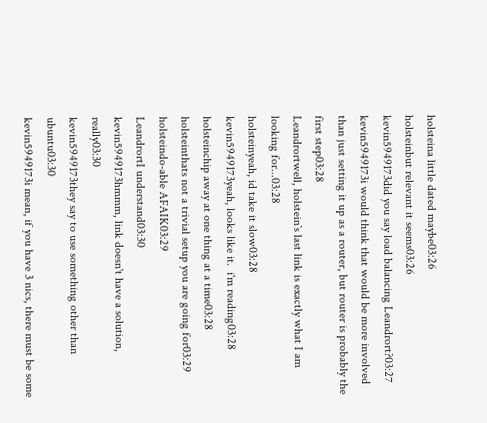holsteina little dated maybe03:26
holsteinbut relevant it seems03:26
kevin5949173did you say load balancing Leandrort?03:27
kevin5949173i would think that would be more involved than just setting it up as a router, but router is probably the first step03:28
Leandrortwell, holstein`s last link is exactly what I am looking for...03:28
holsteinyeah, id take it slow03:28
kevin5949173yeah, looks like it.  i'm reading03:28
holsteinchip away at one thing at a time03:28
holsteinthats not a trivial setup you are going for03:29
holsteindo-able AFAIK03:29
LeandrortI understand03:30
kevin5949173hmmm, link doesn't have a solution, really03:30
kevin5949173they say to use something other than ubuntu03:30
kevin5949173i mean, if you have 3 nics, there must be some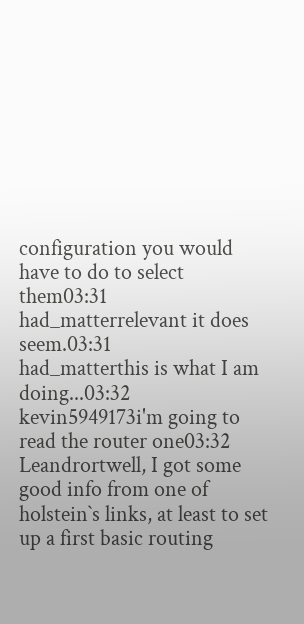configuration you would have to do to select them03:31
had_matterrelevant it does seem.03:31
had_matterthis is what I am doing...03:32
kevin5949173i'm going to read the router one03:32
Leandrortwell, I got some good info from one of holstein`s links, at least to set up a first basic routing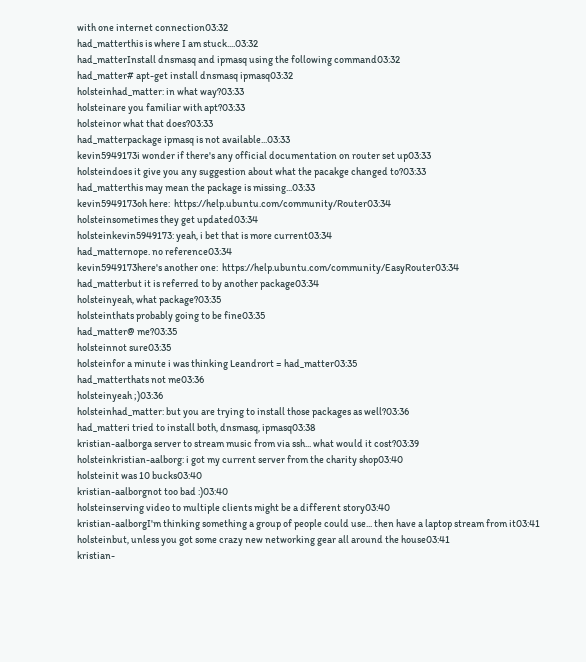with one internet connection03:32
had_matterthis is where I am stuck....03:32
had_matterInstall dnsmasq and ipmasq using the following command03:32
had_matter# apt-get install dnsmasq ipmasq03:32
holsteinhad_matter: in what way?03:33
holsteinare you familiar with apt?03:33
holsteinor what that does?03:33
had_matterpackage ipmasq is not available...03:33
kevin5949173i wonder if there's any official documentation on router set up03:33
holsteindoes it give you any suggestion about what the pacakge changed to?03:33
had_matterthis may mean the package is missing...03:33
kevin5949173oh here:  https://help.ubuntu.com/community/Router03:34
holsteinsometimes they get updated03:34
holsteinkevin5949173: yeah, i bet that is more current03:34
had_matternope. no reference03:34
kevin5949173here's another one:  https://help.ubuntu.com/community/EasyRouter03:34
had_matterbut it is referred to by another package03:34
holsteinyeah, what package?03:35
holsteinthats probably going to be fine03:35
had_matter@ me?03:35
holsteinnot sure03:35
holsteinfor a minute i was thinking Leandrort = had_matter03:35
had_matterthats not me03:36
holsteinyeah ;)03:36
holsteinhad_matter: but you are trying to install those packages as well?03:36
had_matteri tried to install both, dnsmasq, ipmasq03:38
kristian-aalborga server to stream music from via ssh... what would it cost?03:39
holsteinkristian-aalborg: i got my current server from the charity shop03:40
holsteinit was 10 bucks03:40
kristian-aalborgnot too bad :)03:40
holsteinserving video to multiple clients might be a different story03:40
kristian-aalborgI'm thinking something a group of people could use... then have a laptop stream from it03:41
holsteinbut, unless you got some crazy new networking gear all around the house03:41
kristian-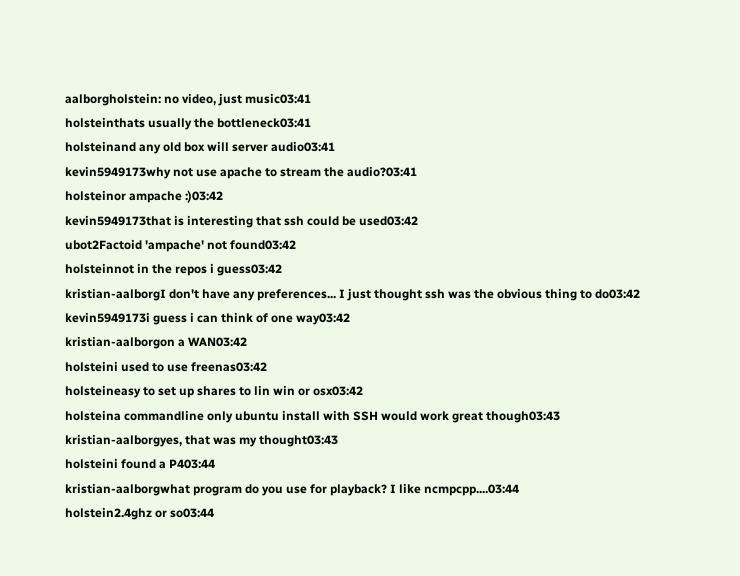aalborgholstein: no video, just music03:41
holsteinthats usually the bottleneck03:41
holsteinand any old box will server audio03:41
kevin5949173why not use apache to stream the audio?03:41
holsteinor ampache :)03:42
kevin5949173that is interesting that ssh could be used03:42
ubot2Factoid 'ampache' not found03:42
holsteinnot in the repos i guess03:42
kristian-aalborgI don't have any preferences... I just thought ssh was the obvious thing to do03:42
kevin5949173i guess i can think of one way03:42
kristian-aalborgon a WAN03:42
holsteini used to use freenas03:42
holsteineasy to set up shares to lin win or osx03:42
holsteina commandline only ubuntu install with SSH would work great though03:43
kristian-aalborgyes, that was my thought03:43
holsteini found a P403:44
kristian-aalborgwhat program do you use for playback? I like ncmpcpp....03:44
holstein2.4ghz or so03:44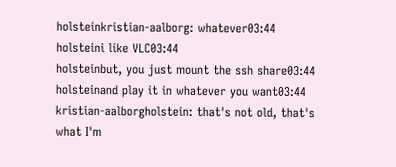holsteinkristian-aalborg: whatever03:44
holsteini like VLC03:44
holsteinbut, you just mount the ssh share03:44
holsteinand play it in whatever you want03:44
kristian-aalborgholstein: that's not old, that's what I'm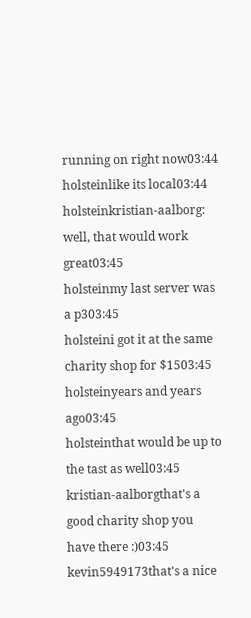running on right now03:44
holsteinlike its local03:44
holsteinkristian-aalborg: well, that would work great03:45
holsteinmy last server was a p303:45
holsteini got it at the same charity shop for $1503:45
holsteinyears and years ago03:45
holsteinthat would be up to the tast as well03:45
kristian-aalborgthat's a good charity shop you have there :)03:45
kevin5949173that's a nice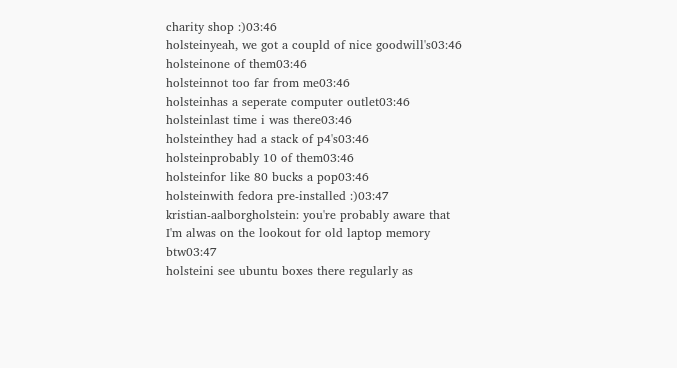charity shop :)03:46
holsteinyeah, we got a coupld of nice goodwill's03:46
holsteinone of them03:46
holsteinnot too far from me03:46
holsteinhas a seperate computer outlet03:46
holsteinlast time i was there03:46
holsteinthey had a stack of p4's03:46
holsteinprobably 10 of them03:46
holsteinfor like 80 bucks a pop03:46
holsteinwith fedora pre-installed :)03:47
kristian-aalborgholstein: you're probably aware that I'm alwas on the lookout for old laptop memory btw03:47
holsteini see ubuntu boxes there regularly as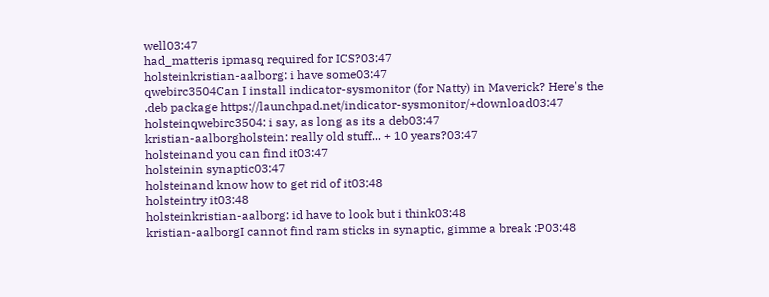well03:47
had_matteris ipmasq required for ICS?03:47
holsteinkristian-aalborg: i have some03:47
qwebirc3504Can I install indicator-sysmonitor (for Natty) in Maverick? Here's the .deb package https://launchpad.net/indicator-sysmonitor/+download03:47
holsteinqwebirc3504: i say, as long as its a deb03:47
kristian-aalborgholstein: really old stuff... + 10 years?03:47
holsteinand you can find it03:47
holsteinin synaptic03:47
holsteinand know how to get rid of it03:48
holsteintry it03:48
holsteinkristian-aalborg: id have to look but i think03:48
kristian-aalborgI cannot find ram sticks in synaptic, gimme a break :P03:48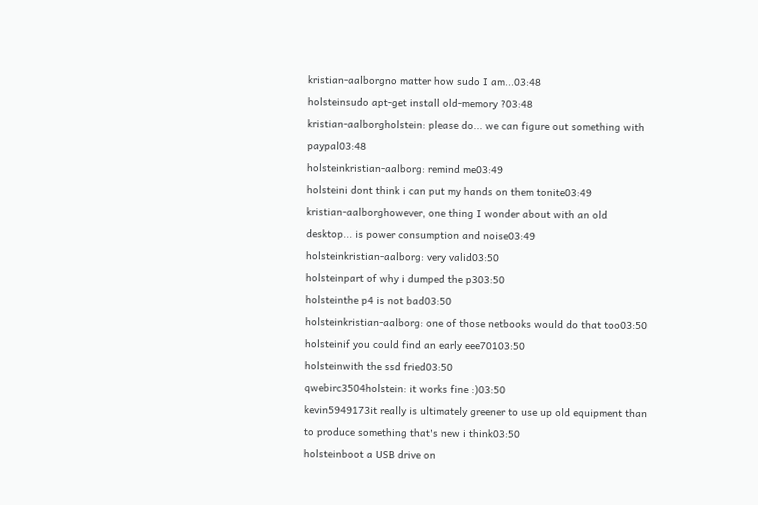kristian-aalborgno matter how sudo I am...03:48
holsteinsudo apt-get install old-memory ?03:48
kristian-aalborgholstein: please do... we can figure out something with paypal03:48
holsteinkristian-aalborg: remind me03:49
holsteini dont think i can put my hands on them tonite03:49
kristian-aalborghowever, one thing I wonder about with an old desktop... is power consumption and noise03:49
holsteinkristian-aalborg: very valid03:50
holsteinpart of why i dumped the p303:50
holsteinthe p4 is not bad03:50
holsteinkristian-aalborg: one of those netbooks would do that too03:50
holsteinif you could find an early eee70103:50
holsteinwith the ssd fried03:50
qwebirc3504holstein: it works fine :)03:50
kevin5949173it really is ultimately greener to use up old equipment than to produce something that's new i think03:50
holsteinboot a USB drive on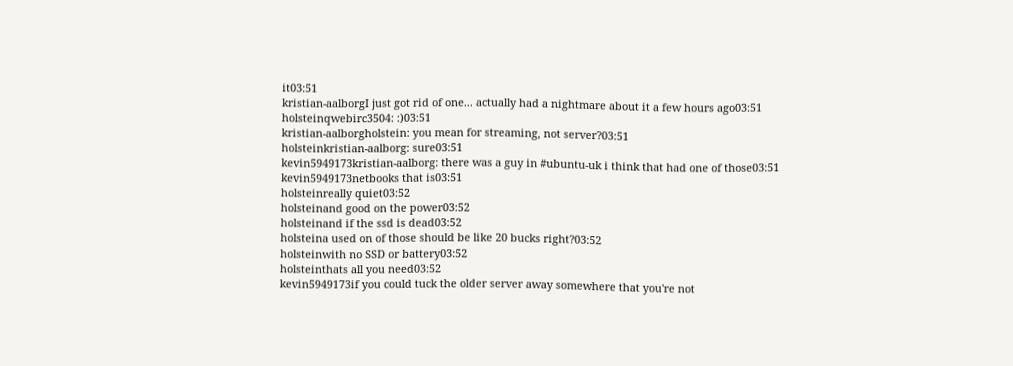it03:51
kristian-aalborgI just got rid of one... actually had a nightmare about it a few hours ago03:51
holsteinqwebirc3504: :)03:51
kristian-aalborgholstein: you mean for streaming, not server?03:51
holsteinkristian-aalborg: sure03:51
kevin5949173kristian-aalborg: there was a guy in #ubuntu-uk i think that had one of those03:51
kevin5949173netbooks that is03:51
holsteinreally quiet03:52
holsteinand good on the power03:52
holsteinand if the ssd is dead03:52
holsteina used on of those should be like 20 bucks right?03:52
holsteinwith no SSD or battery03:52
holsteinthats all you need03:52
kevin5949173if you could tuck the older server away somewhere that you're not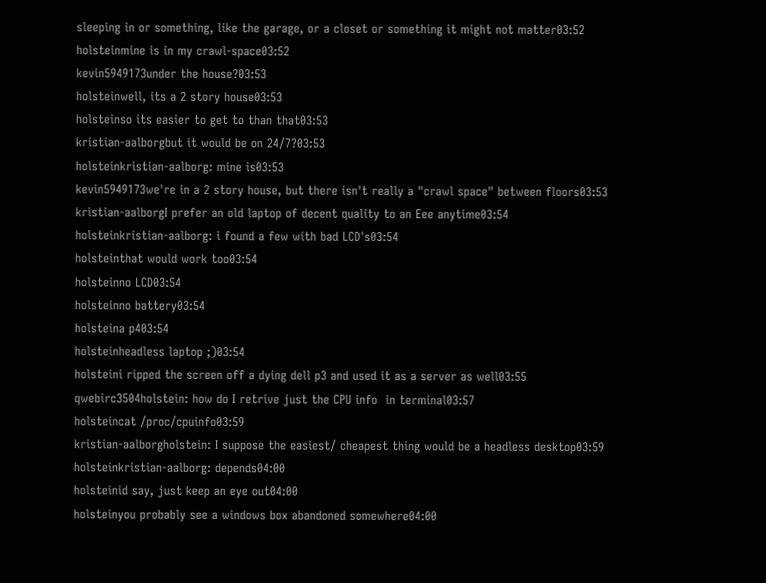sleeping in or something, like the garage, or a closet or something it might not matter03:52
holsteinmine is in my crawl-space03:52
kevin5949173under the house?03:53
holsteinwell, its a 2 story house03:53
holsteinso its easier to get to than that03:53
kristian-aalborgbut it would be on 24/7?03:53
holsteinkristian-aalborg: mine is03:53
kevin5949173we're in a 2 story house, but there isn't really a "crawl space" between floors03:53
kristian-aalborgI prefer an old laptop of decent quality to an Eee anytime03:54
holsteinkristian-aalborg: i found a few with bad LCD's03:54
holsteinthat would work too03:54
holsteinno LCD03:54
holsteinno battery03:54
holsteina p403:54
holsteinheadless laptop ;)03:54
holsteini ripped the screen off a dying dell p3 and used it as a server as well03:55
qwebirc3504holstein: how do I retrive just the CPU info  in terminal03:57
holsteincat /proc/cpuinfo03:59
kristian-aalborgholstein: I suppose the easiest/ cheapest thing would be a headless desktop03:59
holsteinkristian-aalborg: depends04:00
holsteinid say, just keep an eye out04:00
holsteinyou probably see a windows box abandoned somewhere04:00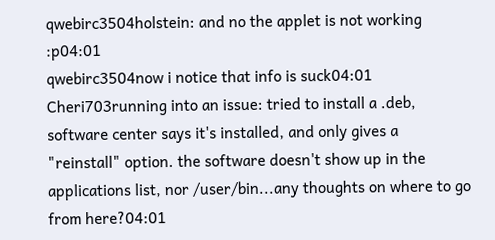qwebirc3504holstein: and no the applet is not working :p04:01
qwebirc3504now i notice that info is suck04:01
Cheri703running into an issue: tried to install a .deb, software center says it's installed, and only gives a "reinstall" option. the software doesn't show up in the applications list, nor /user/bin...any thoughts on where to go from here?04:01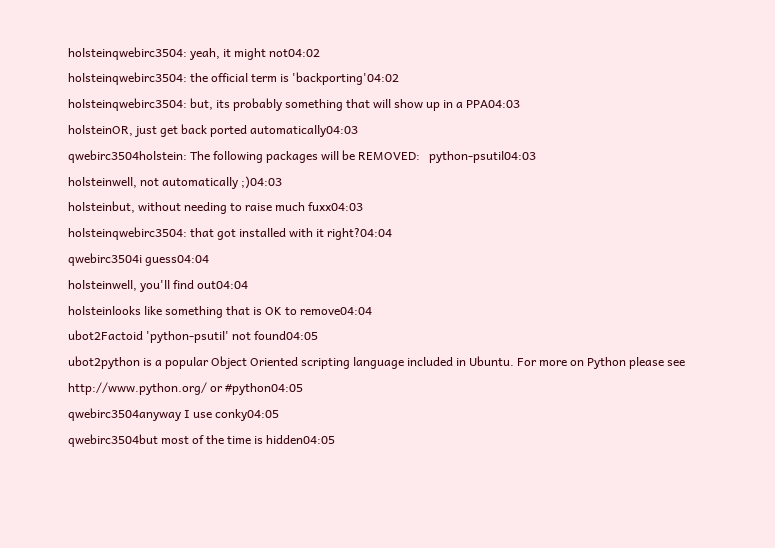holsteinqwebirc3504: yeah, it might not04:02
holsteinqwebirc3504: the official term is 'backporting'04:02
holsteinqwebirc3504: but, its probably something that will show up in a PPA04:03
holsteinOR, just get back ported automatically04:03
qwebirc3504holstein: The following packages will be REMOVED:   python-psutil04:03
holsteinwell, not automatically ;)04:03
holsteinbut, without needing to raise much fuxx04:03
holsteinqwebirc3504: that got installed with it right?04:04
qwebirc3504i guess04:04
holsteinwell, you'll find out04:04
holsteinlooks like something that is OK to remove04:04
ubot2Factoid 'python-psutil' not found04:05
ubot2python is a popular Object Oriented scripting language included in Ubuntu. For more on Python please see http://www.python.org/ or #python04:05
qwebirc3504anyway I use conky04:05
qwebirc3504but most of the time is hidden04:05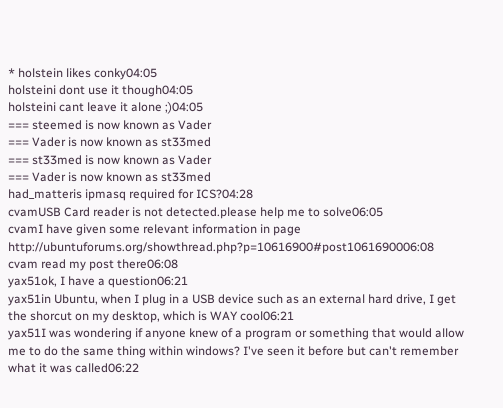* holstein likes conky04:05
holsteini dont use it though04:05
holsteini cant leave it alone ;)04:05
=== steemed is now known as Vader
=== Vader is now known as st33med
=== st33med is now known as Vader
=== Vader is now known as st33med
had_matteris ipmasq required for ICS?04:28
cvamUSB Card reader is not detected.please help me to solve06:05
cvamI have given some relevant information in page  http://ubuntuforums.org/showthread.php?p=10616900#post1061690006:08
cvam read my post there06:08
yax51ok, I have a question06:21
yax51in Ubuntu, when I plug in a USB device such as an external hard drive, I get the shorcut on my desktop, which is WAY cool06:21
yax51I was wondering if anyone knew of a program or something that would allow me to do the same thing within windows? I've seen it before but can't remember what it was called06:22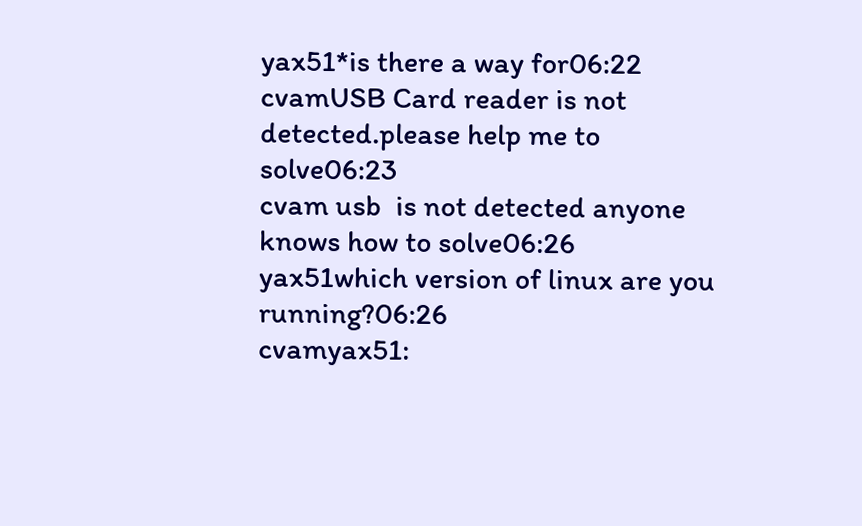yax51*is there a way for06:22
cvamUSB Card reader is not detected.please help me to solve06:23
cvam usb  is not detected anyone knows how to solve06:26
yax51which version of linux are you running?06:26
cvamyax51: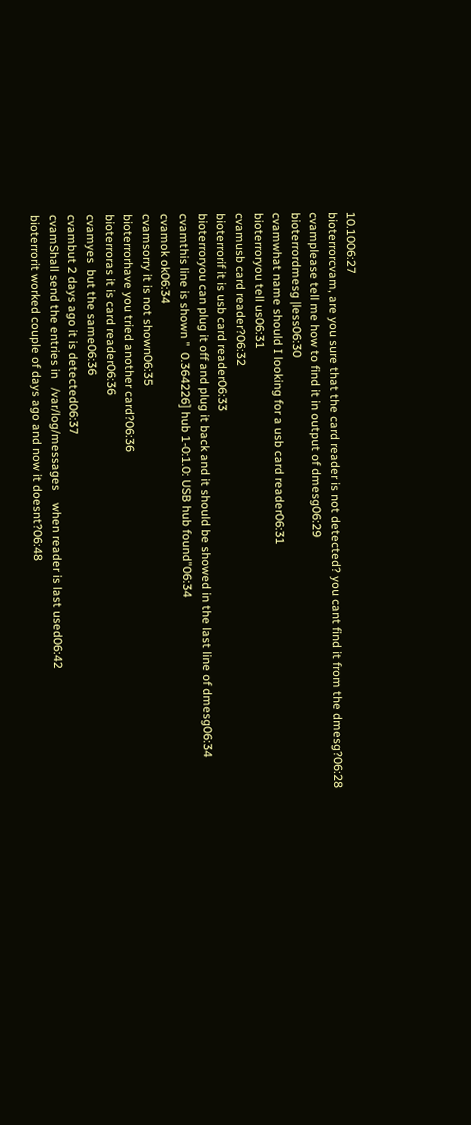10.1006:27
bioterrorcvam, are you sure that the card reader is not detected? you cant find it from the dmesg?06:28
cvamplease tell me how to find it in output of dmesg06:29
bioterrordmesg |less06:30
cvamwhat name should I looking for a usb card reader06:31
bioterroryou tell us06:31
cvamusb card reader?06:32
bioterrorif it is usb card reader06:33
bioterroryou can plug it off and plug it back and it should be showed in the last line of dmesg06:34
cvamthis line is shown "  0.364226] hub 1-0:1.0: USB hub found"06:34
cvamok ok06:34
cvamsorry it is not shown06:35
bioterrorhave you tried another card?06:36
bioterroras it is card reader06:36
cvamyes  but the same06:36
cvambut 2 days ago it is detected06:37
cvamShall send the entries in   /var/log/messages    when reader is last used06:42
bioterrorit worked couple of days ago and now it doesnt?06:48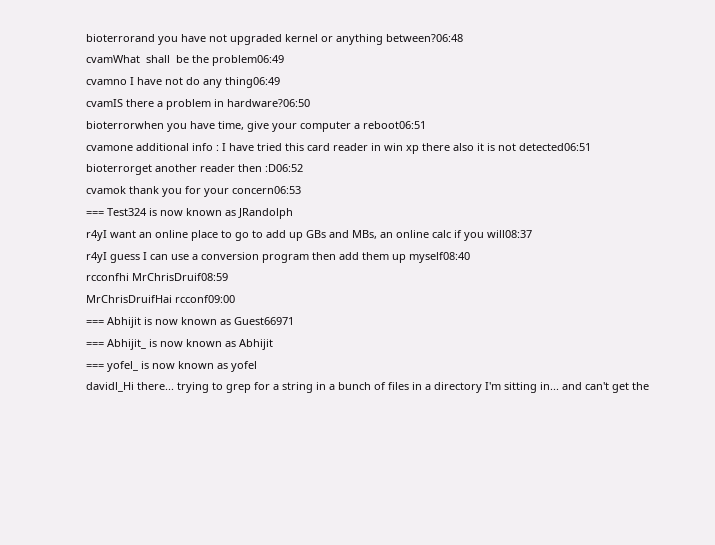bioterrorand you have not upgraded kernel or anything between?06:48
cvamWhat  shall  be the problem06:49
cvamno I have not do any thing06:49
cvamIS there a problem in hardware?06:50
bioterrorwhen you have time, give your computer a reboot06:51
cvamone additional info : I have tried this card reader in win xp there also it is not detected06:51
bioterrorget another reader then :D06:52
cvamok thank you for your concern06:53
=== Test324 is now known as JRandolph
r4yI want an online place to go to add up GBs and MBs, an online calc if you will08:37
r4yI guess I can use a conversion program then add them up myself08:40
rcconfhi MrChrisDruif08:59
MrChrisDruifHai rcconf09:00
=== Abhijit is now known as Guest66971
=== Abhijit_ is now known as Abhijit
=== yofel_ is now known as yofel
davidl_Hi there... trying to grep for a string in a bunch of files in a directory I'm sitting in... and can't get the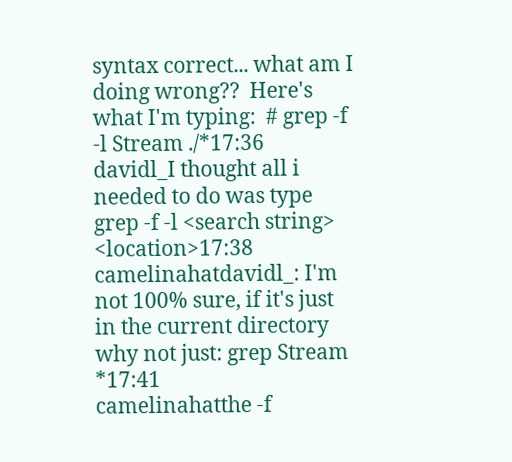syntax correct... what am I doing wrong??  Here's what I'm typing:  # grep -f -l Stream ./*17:36
davidl_I thought all i needed to do was type grep -f -l <search string> <location>17:38
camelinahatdavidl_: I'm not 100% sure, if it's just in the current directory why not just: grep Stream *17:41
camelinahatthe -f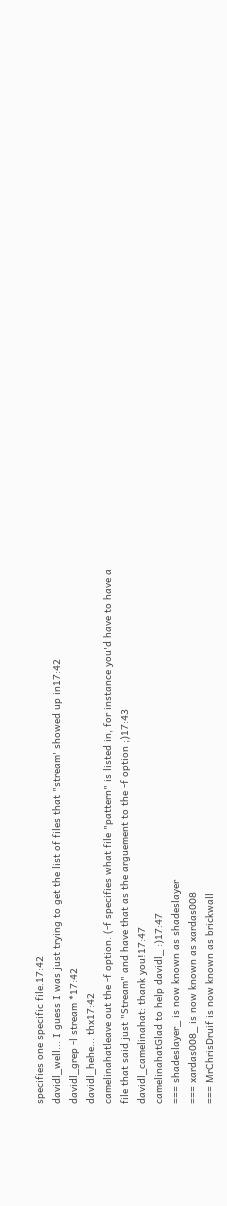specifies one specific file.17:42
davidl_well... I guess I was just trying to get the list of files that "stream' showed up in17:42
davidl_grep -l stream *17:42
davidl_hehe... thx17:42
camelinahatleave out the -f option. (-f specifies what file "pattern" is listed in, for instance you'd have to have a file that said just "Stream" and have that as the arguement to the -f option ;)17:43
davidl_camelinahat: thank you!17:47
camelinahatGlad to help davidl_ :)17:47
=== shadeslayer_ is now known as shadeslayer
=== xardas008_ is now known as xardas008
=== MrChrisDruif is now known as brickwall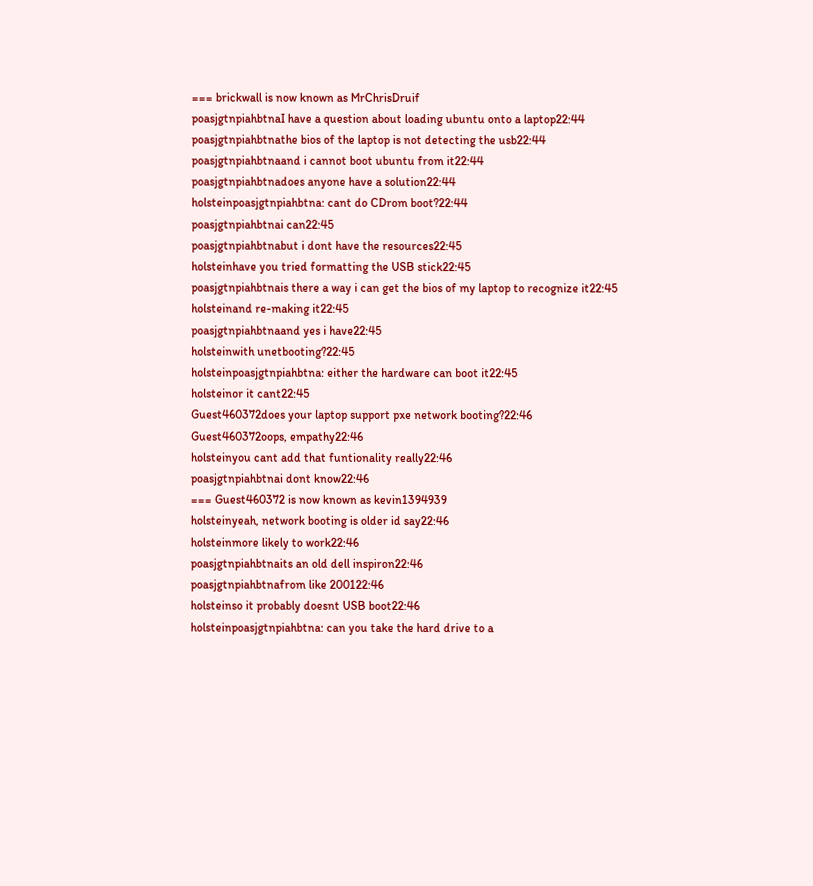=== brickwall is now known as MrChrisDruif
poasjgtnpiahbtnaI have a question about loading ubuntu onto a laptop22:44
poasjgtnpiahbtnathe bios of the laptop is not detecting the usb22:44
poasjgtnpiahbtnaand i cannot boot ubuntu from it22:44
poasjgtnpiahbtnadoes anyone have a solution22:44
holsteinpoasjgtnpiahbtna: cant do CDrom boot?22:44
poasjgtnpiahbtnai can22:45
poasjgtnpiahbtnabut i dont have the resources22:45
holsteinhave you tried formatting the USB stick22:45
poasjgtnpiahbtnais there a way i can get the bios of my laptop to recognize it22:45
holsteinand re-making it22:45
poasjgtnpiahbtnaand yes i have22:45
holsteinwith unetbooting?22:45
holsteinpoasjgtnpiahbtna: either the hardware can boot it22:45
holsteinor it cant22:45
Guest460372does your laptop support pxe network booting?22:46
Guest460372oops, empathy22:46
holsteinyou cant add that funtionality really22:46
poasjgtnpiahbtnai dont know22:46
=== Guest460372 is now known as kevin1394939
holsteinyeah, network booting is older id say22:46
holsteinmore likely to work22:46
poasjgtnpiahbtnaits an old dell inspiron22:46
poasjgtnpiahbtnafrom like 200122:46
holsteinso it probably doesnt USB boot22:46
holsteinpoasjgtnpiahbtna: can you take the hard drive to a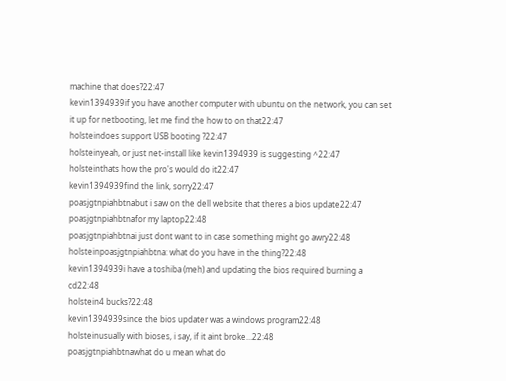machine that does?22:47
kevin1394939if you have another computer with ubuntu on the network, you can set it up for netbooting, let me find the how to on that22:47
holsteindoes support USB booting ?22:47
holsteinyeah, or just net-install like kevin1394939 is suggesting ^22:47
holsteinthats how the pro's would do it22:47
kevin1394939find the link, sorry22:47
poasjgtnpiahbtnabut i saw on the dell website that theres a bios update22:47
poasjgtnpiahbtnafor my laptop22:48
poasjgtnpiahbtnai just dont want to in case something might go awry22:48
holsteinpoasjgtnpiahbtna: what do you have in the thing?22:48
kevin1394939i have a toshiba (meh) and updating the bios required burning a cd22:48
holstein4 bucks?22:48
kevin1394939since the bios updater was a windows program22:48
holsteinusually with bioses, i say, if it aint broke...22:48
poasjgtnpiahbtnawhat do u mean what do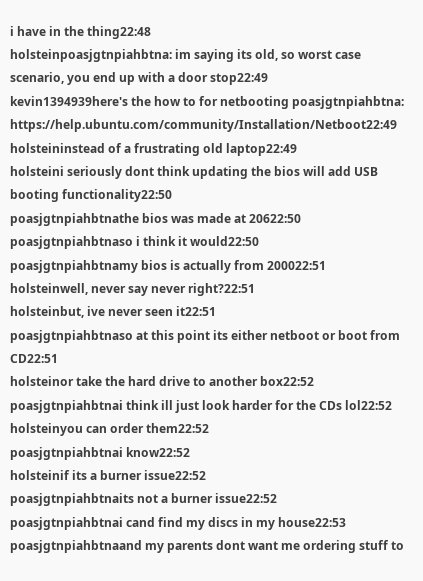i have in the thing22:48
holsteinpoasjgtnpiahbtna: im saying its old, so worst case scenario, you end up with a door stop22:49
kevin1394939here's the how to for netbooting poasjgtnpiahbtna: https://help.ubuntu.com/community/Installation/Netboot22:49
holsteininstead of a frustrating old laptop22:49
holsteini seriously dont think updating the bios will add USB booting functionality22:50
poasjgtnpiahbtnathe bios was made at 20622:50
poasjgtnpiahbtnaso i think it would22:50
poasjgtnpiahbtnamy bios is actually from 200022:51
holsteinwell, never say never right?22:51
holsteinbut, ive never seen it22:51
poasjgtnpiahbtnaso at this point its either netboot or boot from CD22:51
holsteinor take the hard drive to another box22:52
poasjgtnpiahbtnai think ill just look harder for the CDs lol22:52
holsteinyou can order them22:52
poasjgtnpiahbtnai know22:52
holsteinif its a burner issue22:52
poasjgtnpiahbtnaits not a burner issue22:52
poasjgtnpiahbtnai cand find my discs in my house22:53
poasjgtnpiahbtnaand my parents dont want me ordering stuff to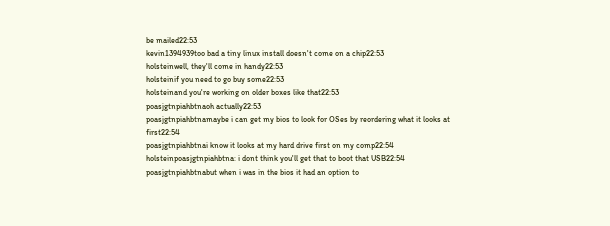be mailed22:53
kevin1394939too bad a tiny linux install doesn't come on a chip22:53
holsteinwell, they'll come in handy22:53
holsteinif you need to go buy some22:53
holsteinand you're working on older boxes like that22:53
poasjgtnpiahbtnaoh actually22:53
poasjgtnpiahbtnamaybe i can get my bios to look for OSes by reordering what it looks at first22:54
poasjgtnpiahbtnai know it looks at my hard drive first on my comp22:54
holsteinpoasjgtnpiahbtna: i dont think you'll get that to boot that USB22:54
poasjgtnpiahbtnabut when i was in the bios it had an option to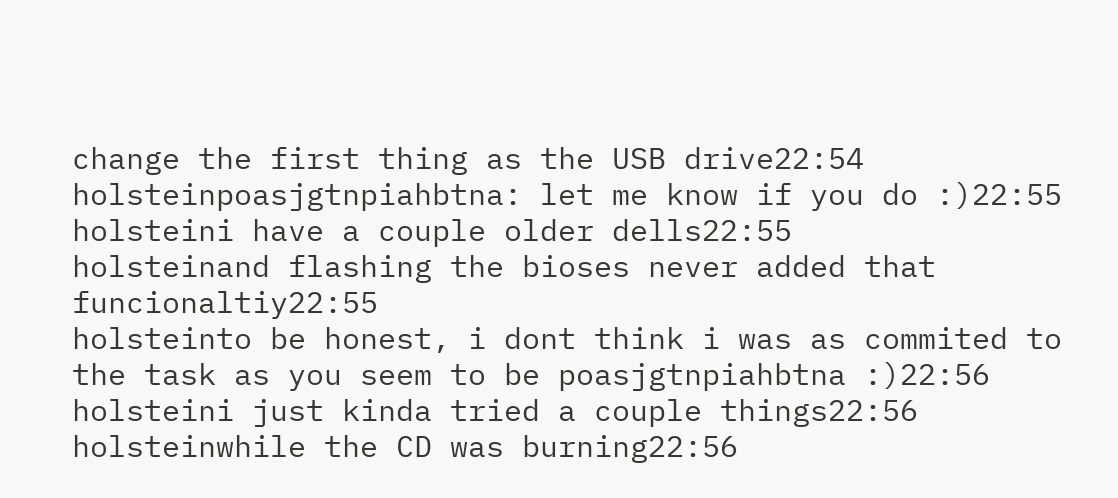change the first thing as the USB drive22:54
holsteinpoasjgtnpiahbtna: let me know if you do :)22:55
holsteini have a couple older dells22:55
holsteinand flashing the bioses never added that funcionaltiy22:55
holsteinto be honest, i dont think i was as commited to the task as you seem to be poasjgtnpiahbtna :)22:56
holsteini just kinda tried a couple things22:56
holsteinwhile the CD was burning22:56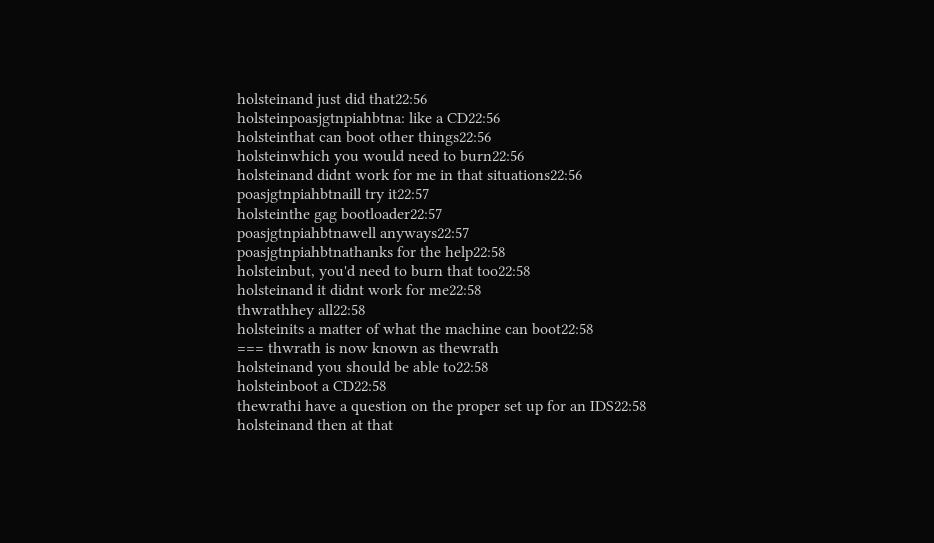holsteinand just did that22:56
holsteinpoasjgtnpiahbtna: like a CD22:56
holsteinthat can boot other things22:56
holsteinwhich you would need to burn22:56
holsteinand didnt work for me in that situations22:56
poasjgtnpiahbtnaill try it22:57
holsteinthe gag bootloader22:57
poasjgtnpiahbtnawell anyways22:57
poasjgtnpiahbtnathanks for the help22:58
holsteinbut, you'd need to burn that too22:58
holsteinand it didnt work for me22:58
thwrathhey all22:58
holsteinits a matter of what the machine can boot22:58
=== thwrath is now known as thewrath
holsteinand you should be able to22:58
holsteinboot a CD22:58
thewrathi have a question on the proper set up for an IDS22:58
holsteinand then at that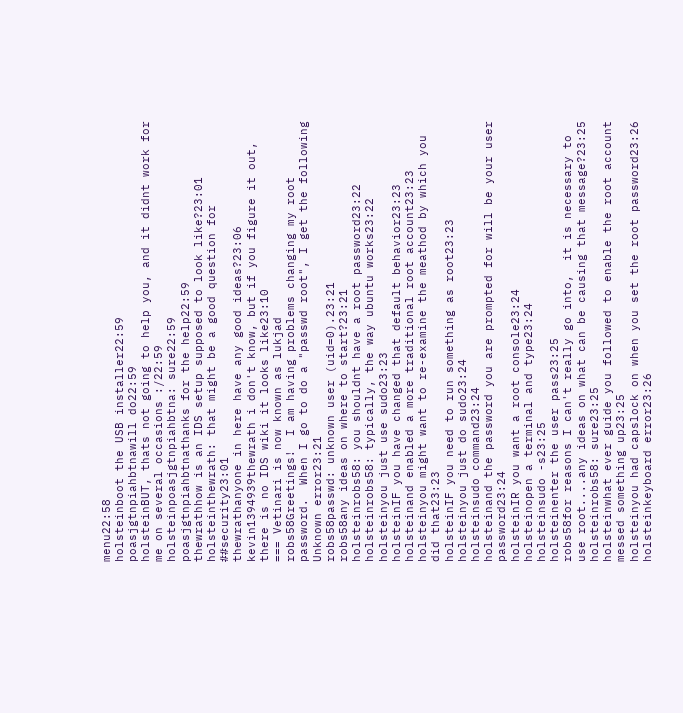menu22:58
holsteinboot the USB installer22:59
poasjgtnpiahbtnawill do22:59
holsteinBUT, thats not going to help you, and it didnt work for me on several occasions :/22:59
holsteinpoasjgtnpiahbtna: sure22:59
poasjgtnpiahbtnathanks for the help22:59
thewrathhow is an IDS setup supposed to look like?23:01
holsteinthewrath: that might be a good question for ##security23:01
thewrathanyone in here have any good ideas?23:06
kevin1394939thewrath i don't know, but if you figure it out, there is no IDS wiki it looks like23:10
=== Vetinari is now known as lukjad
robs58Greetings!  I am having problems changing my root password.  When I go to do a "passwd root", I get the following  Unknown error23:21
robs58passwd: unknown user (uid=0).23:21
robs58any ideas on where to start?23:21
holsteinrobs58: you shouldnt have a root password23:22
holsteinrobs58: typically, the way ubuntu works23:22
holsteinyou just use sudo23:23
holsteinIF you have changed that default behavior23:23
holsteinand enabled a more traditional root account23:23
holsteinyou might want to re-examine the meathod by which you did that23:23
holsteinIF you need to run something as root23:23
holsteinyou just do sudo23:24
holsteinsudo command23:24
holsteinand the password you are prompted for will be your user password23:24
holsteinIR you want a root console23:24
holsteinopen a terminal and type23:24
holsteinsudo -s23:25
holsteinenter the user pass23:25
robs58for reasons I can't really go into,  it is necessary to use root....any ideas on what can be causing that message?23:25
holsteinrobs58: sure23:25
holsteinwhat ever guide you followed to enable the root account messed something up23:25
holsteinyou had capslock on when you set the root password23:26
holsteinkeyboard error23:26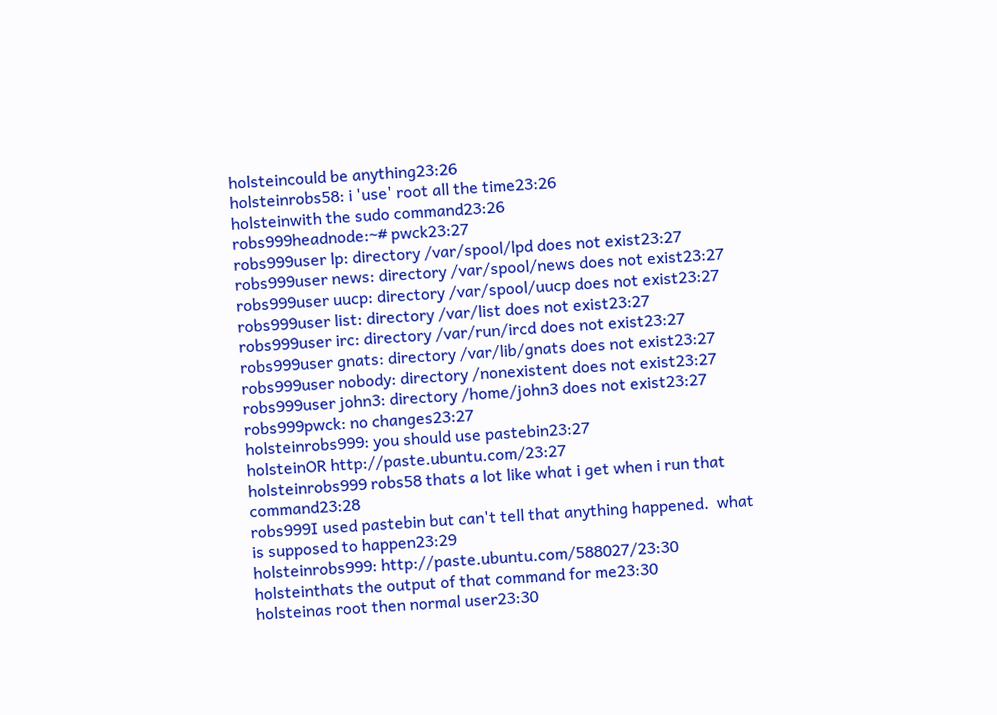holsteincould be anything23:26
holsteinrobs58: i 'use' root all the time23:26
holsteinwith the sudo command23:26
robs999headnode:~# pwck23:27
robs999user lp: directory /var/spool/lpd does not exist23:27
robs999user news: directory /var/spool/news does not exist23:27
robs999user uucp: directory /var/spool/uucp does not exist23:27
robs999user list: directory /var/list does not exist23:27
robs999user irc: directory /var/run/ircd does not exist23:27
robs999user gnats: directory /var/lib/gnats does not exist23:27
robs999user nobody: directory /nonexistent does not exist23:27
robs999user john3: directory /home/john3 does not exist23:27
robs999pwck: no changes23:27
holsteinrobs999: you should use pastebin23:27
holsteinOR http://paste.ubuntu.com/23:27
holsteinrobs999 robs58 thats a lot like what i get when i run that command23:28
robs999I used pastebin but can't tell that anything happened.  what is supposed to happen23:29
holsteinrobs999: http://paste.ubuntu.com/588027/23:30
holsteinthats the output of that command for me23:30
holsteinas root then normal user23:30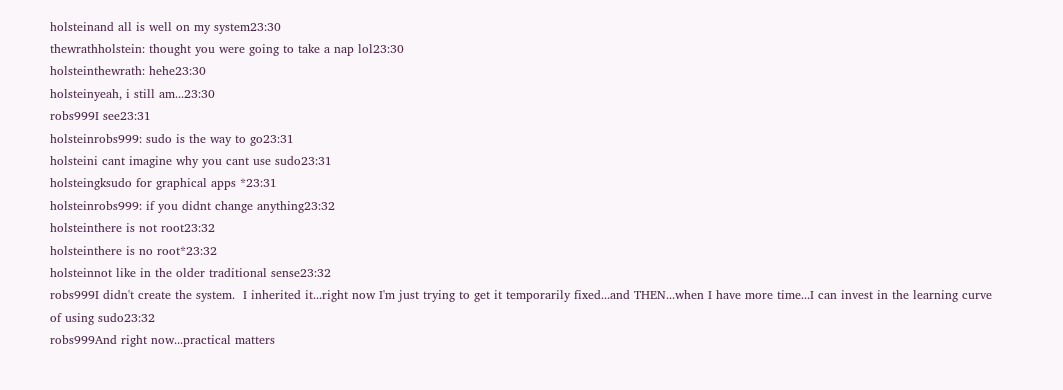holsteinand all is well on my system23:30
thewrathholstein: thought you were going to take a nap lol23:30
holsteinthewrath: hehe23:30
holsteinyeah, i still am...23:30
robs999I see23:31
holsteinrobs999: sudo is the way to go23:31
holsteini cant imagine why you cant use sudo23:31
holsteingksudo for graphical apps *23:31
holsteinrobs999: if you didnt change anything23:32
holsteinthere is not root23:32
holsteinthere is no root*23:32
holsteinnot like in the older traditional sense23:32
robs999I didn't create the system.  I inherited it...right now I'm just trying to get it temporarily fixed...and THEN...when I have more time...I can invest in the learning curve of using sudo23:32
robs999And right now...practical matters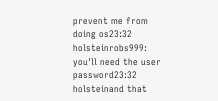prevent me from doing os23:32
holsteinrobs999: you'll need the user password23:32
holsteinand that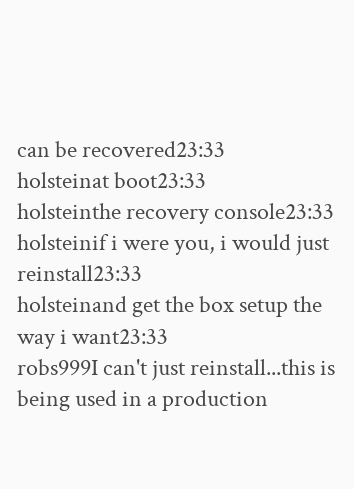can be recovered23:33
holsteinat boot23:33
holsteinthe recovery console23:33
holsteinif i were you, i would just reinstall23:33
holsteinand get the box setup the way i want23:33
robs999I can't just reinstall...this is being used in a production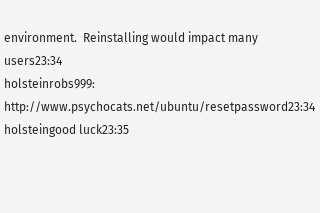environment.  Reinstalling would impact many users23:34
holsteinrobs999: http://www.psychocats.net/ubuntu/resetpassword23:34
holsteingood luck23:35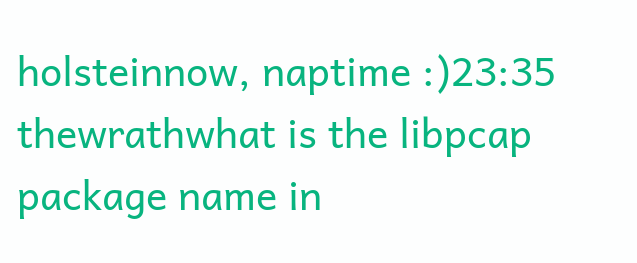holsteinnow, naptime :)23:35
thewrathwhat is the libpcap package name in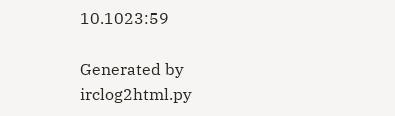10.1023:59

Generated by irclog2html.py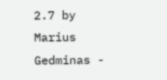2.7 by Marius Gedminas -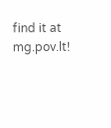find it at mg.pov.lt!